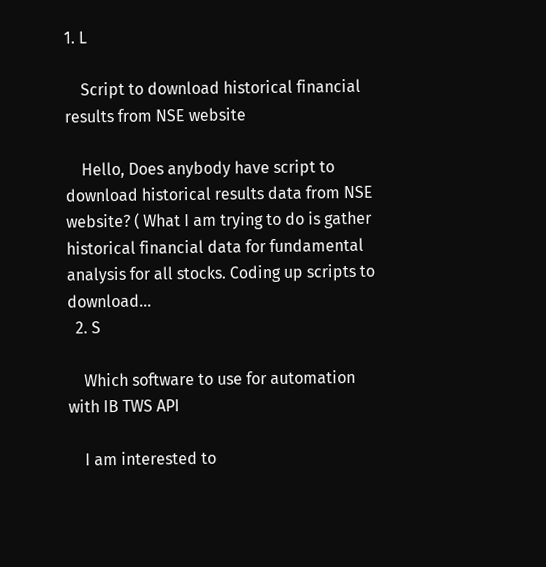1. L

    Script to download historical financial results from NSE website

    Hello, Does anybody have script to download historical results data from NSE website? ( What I am trying to do is gather historical financial data for fundamental analysis for all stocks. Coding up scripts to download...
  2. S

    Which software to use for automation with IB TWS API

    I am interested to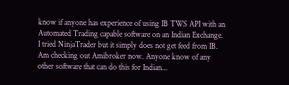know if anyone has experience of using IB TWS API with an Automated Trading capable software on an Indian Exchange. I tried NinjaTrader but it simply does not get feed from IB. Am checking out Amibroker now. Anyone know of any other software that can do this for Indian...